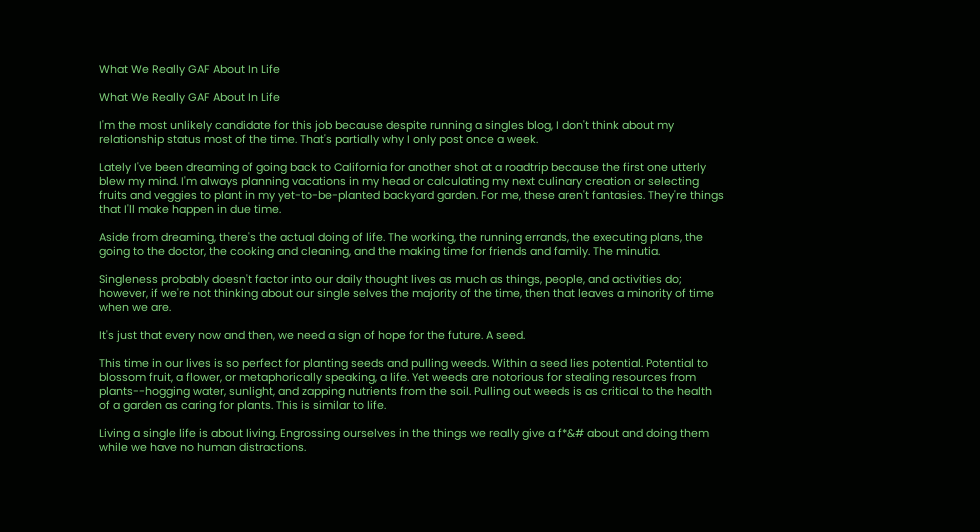What We Really GAF About In Life

What We Really GAF About In Life

I'm the most unlikely candidate for this job because despite running a singles blog, I don't think about my relationship status most of the time. That's partially why I only post once a week.

Lately I've been dreaming of going back to California for another shot at a roadtrip because the first one utterly blew my mind. I'm always planning vacations in my head or calculating my next culinary creation or selecting fruits and veggies to plant in my yet-to-be-planted backyard garden. For me, these aren't fantasies. They're things that I'll make happen in due time.

Aside from dreaming, there's the actual doing of life. The working, the running errands, the executing plans, the going to the doctor, the cooking and cleaning, and the making time for friends and family. The minutia.

Singleness probably doesn't factor into our daily thought lives as much as things, people, and activities do; however, if we're not thinking about our single selves the majority of the time, then that leaves a minority of time when we are.

It's just that every now and then, we need a sign of hope for the future. A seed.

This time in our lives is so perfect for planting seeds and pulling weeds. Within a seed lies potential. Potential to blossom fruit, a flower, or metaphorically speaking, a life. Yet weeds are notorious for stealing resources from plants--hogging water, sunlight, and zapping nutrients from the soil. Pulling out weeds is as critical to the health of a garden as caring for plants. This is similar to life.

Living a single life is about living. Engrossing ourselves in the things we really give a f*&# about and doing them while we have no human distractions.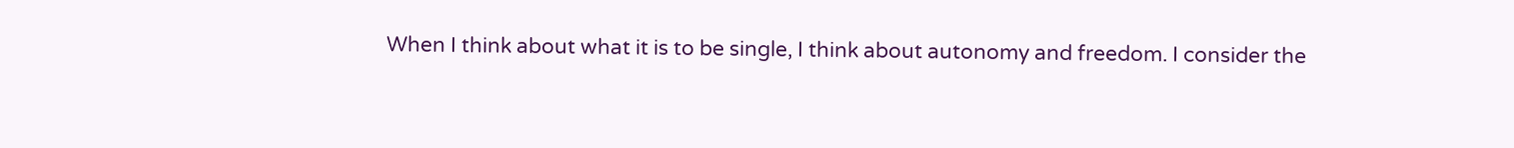When I think about what it is to be single, I think about autonomy and freedom. I consider the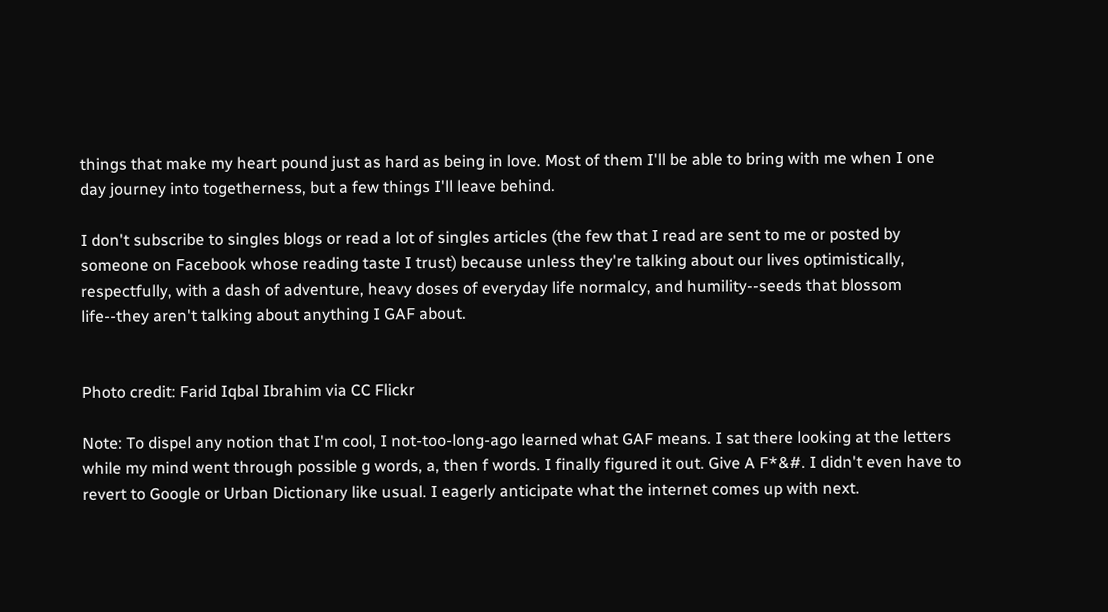things that make my heart pound just as hard as being in love. Most of them I'll be able to bring with me when I one day journey into togetherness, but a few things I'll leave behind.

I don't subscribe to singles blogs or read a lot of singles articles (the few that I read are sent to me or posted by someone on Facebook whose reading taste I trust) because unless they're talking about our lives optimistically, respectfully, with a dash of adventure, heavy doses of everyday life normalcy, and humility--seeds that blossom life--they aren't talking about anything I GAF about.


Photo credit: Farid Iqbal Ibrahim via CC Flickr

Note: To dispel any notion that I'm cool, I not-too-long-ago learned what GAF means. I sat there looking at the letters while my mind went through possible g words, a, then f words. I finally figured it out. Give A F*&#. I didn't even have to revert to Google or Urban Dictionary like usual. I eagerly anticipate what the internet comes up with next.